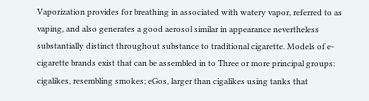Vaporization provides for breathing in associated with watery vapor, referred to as vaping, and also generates a good aerosol similar in appearance nevertheless substantially distinct throughout substance to traditional cigarette. Models of e-cigarette brands exist that can be assembled in to Three or more principal groups: cigalikes, resembling smokes; eGos, larger than cigalikes using tanks that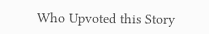Who Upvoted this Story